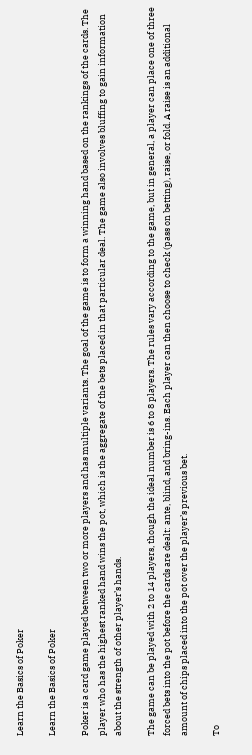Learn the Basics of Poker

Learn the Basics of Poker

Poker is a card game played between two or more players and has multiple variants. The goal of the game is to form a winning hand based on the rankings of the cards. The player who has the highest ranked hand wins the pot, which is the aggregate of the bets placed in that particular deal. The game also involves bluffing to gain information about the strength of other player’s hands.

The game can be played with 2 to 14 players, though the ideal number is 6 to 8 players. The rules vary according to the game, but in general, a player can place one of three forced bets into the pot before the cards are dealt: ante, blind, and bring-ins. Each player can then choose to check (pass on betting), raise, or fold. A raise is an additional amount of chips placed into the pot over the player’s previous bet.

To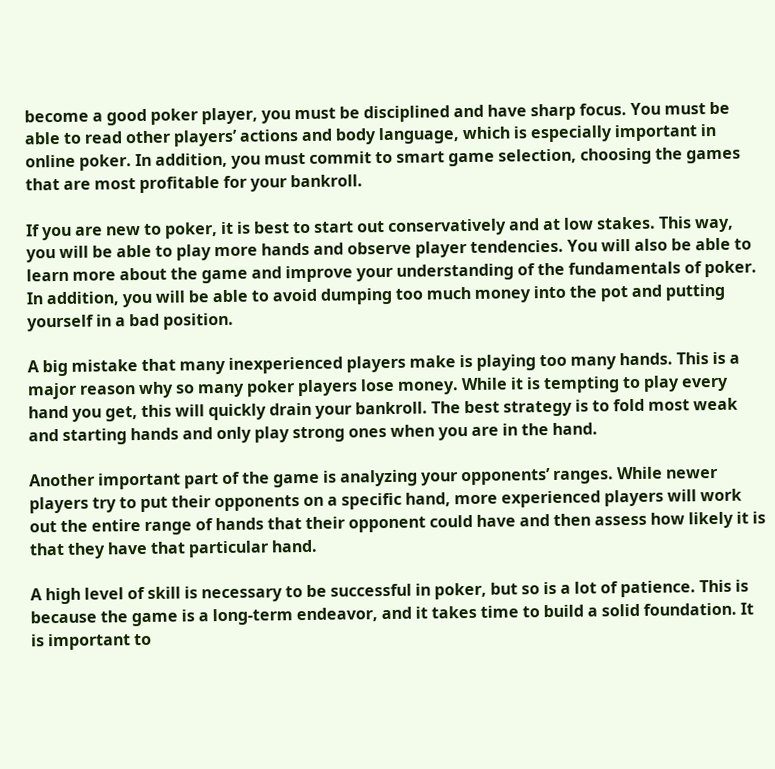become a good poker player, you must be disciplined and have sharp focus. You must be able to read other players’ actions and body language, which is especially important in online poker. In addition, you must commit to smart game selection, choosing the games that are most profitable for your bankroll.

If you are new to poker, it is best to start out conservatively and at low stakes. This way, you will be able to play more hands and observe player tendencies. You will also be able to learn more about the game and improve your understanding of the fundamentals of poker. In addition, you will be able to avoid dumping too much money into the pot and putting yourself in a bad position.

A big mistake that many inexperienced players make is playing too many hands. This is a major reason why so many poker players lose money. While it is tempting to play every hand you get, this will quickly drain your bankroll. The best strategy is to fold most weak and starting hands and only play strong ones when you are in the hand.

Another important part of the game is analyzing your opponents’ ranges. While newer players try to put their opponents on a specific hand, more experienced players will work out the entire range of hands that their opponent could have and then assess how likely it is that they have that particular hand.

A high level of skill is necessary to be successful in poker, but so is a lot of patience. This is because the game is a long-term endeavor, and it takes time to build a solid foundation. It is important to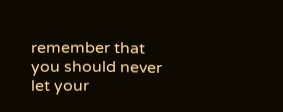remember that you should never let your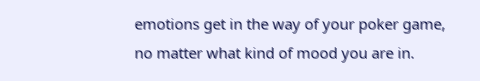emotions get in the way of your poker game, no matter what kind of mood you are in.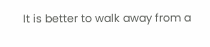It is better to walk away from a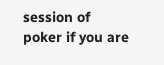session of poker if you are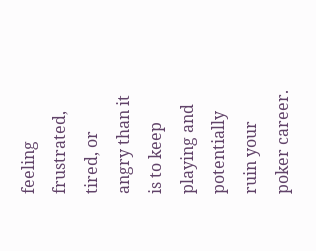feeling frustrated, tired, or angry than it is to keep playing and potentially ruin your poker career.